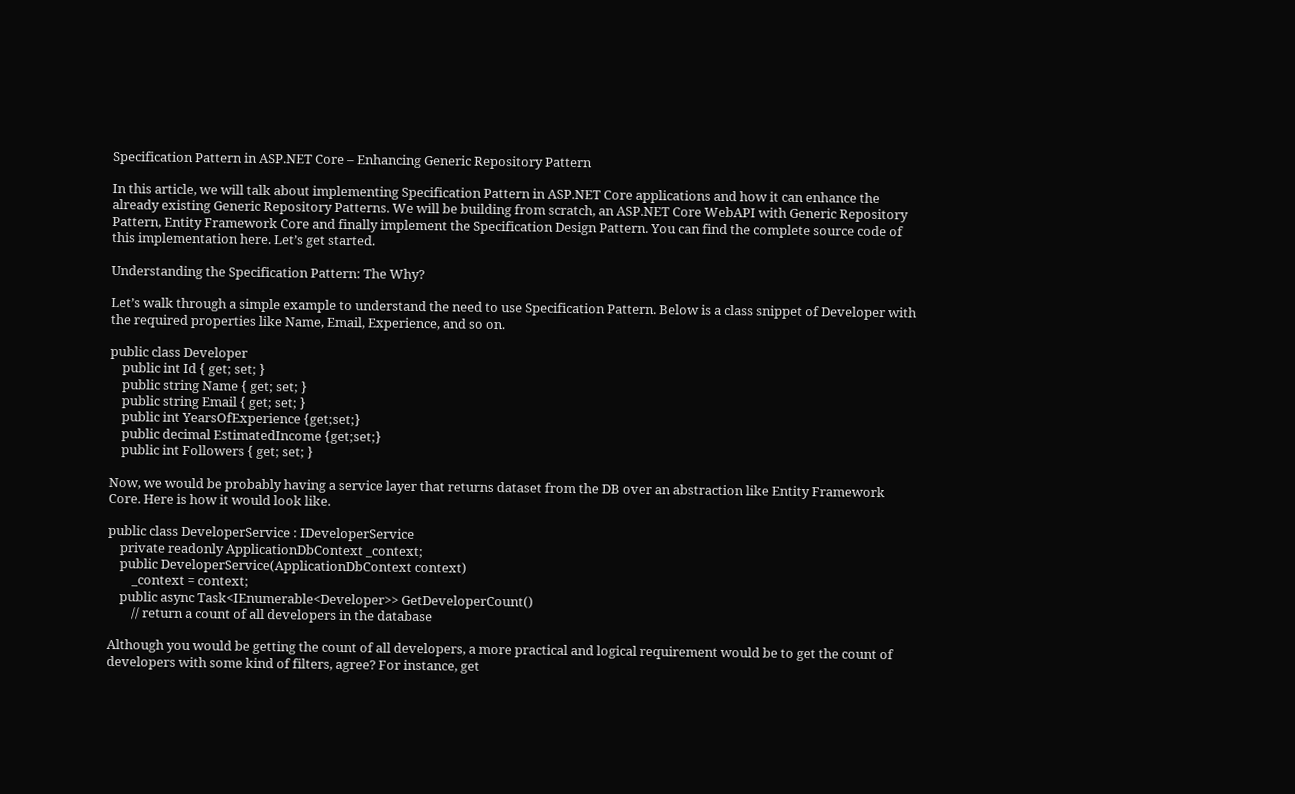Specification Pattern in ASP.NET Core – Enhancing Generic Repository Pattern

In this article, we will talk about implementing Specification Pattern in ASP.NET Core applications and how it can enhance the already existing Generic Repository Patterns. We will be building from scratch, an ASP.NET Core WebAPI with Generic Repository Pattern, Entity Framework Core and finally implement the Specification Design Pattern. You can find the complete source code of this implementation here. Let’s get started.

Understanding the Specification Pattern: The Why?

Let’s walk through a simple example to understand the need to use Specification Pattern. Below is a class snippet of Developer with the required properties like Name, Email, Experience, and so on.

public class Developer
    public int Id { get; set; }
    public string Name { get; set; }
    public string Email { get; set; }
    public int YearsOfExperience {get;set;}
    public decimal EstimatedIncome {get;set;}
    public int Followers { get; set; }

Now, we would be probably having a service layer that returns dataset from the DB over an abstraction like Entity Framework Core. Here is how it would look like.

public class DeveloperService : IDeveloperService
    private readonly ApplicationDbContext _context;
    public DeveloperService(ApplicationDbContext context)
        _context = context;
    public async Task<IEnumerable<Developer>> GetDeveloperCount()
        // return a count of all developers in the database

Although you would be getting the count of all developers, a more practical and logical requirement would be to get the count of developers with some kind of filters, agree? For instance, get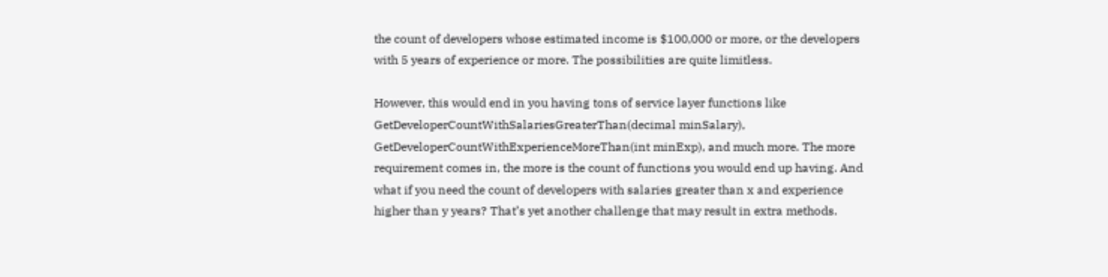the count of developers whose estimated income is $100,000 or more, or the developers with 5 years of experience or more. The possibilities are quite limitless.

However, this would end in you having tons of service layer functions like GetDeveloperCountWithSalariesGreaterThan(decimal minSalary), GetDeveloperCountWithExperienceMoreThan(int minExp), and much more. The more requirement comes in, the more is the count of functions you would end up having. And what if you need the count of developers with salaries greater than x and experience higher than y years? That’s yet another challenge that may result in extra methods.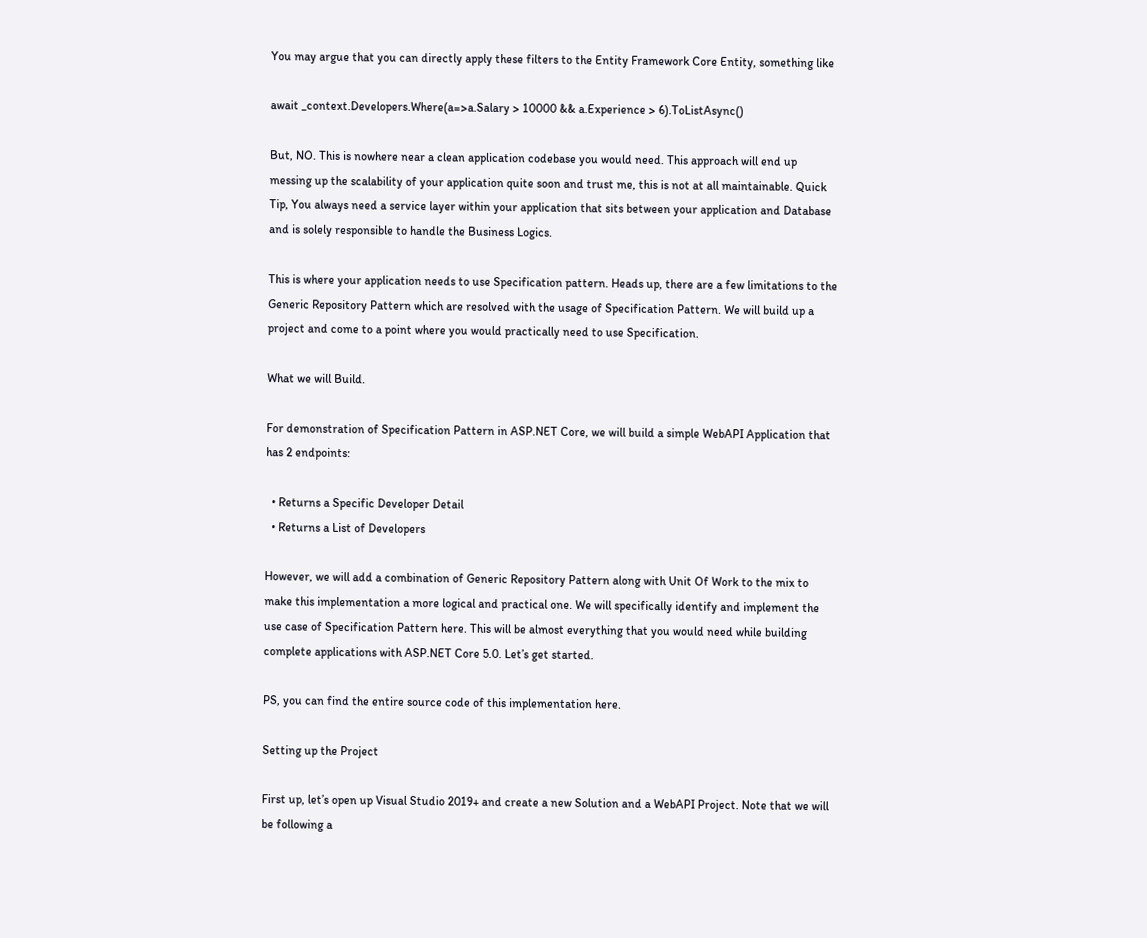You may argue that you can directly apply these filters to the Entity Framework Core Entity, something like

await _context.Developers.Where(a=>a.Salary > 10000 && a.Experience > 6).ToListAsync()

But, NO. This is nowhere near a clean application codebase you would need. This approach will end up messing up the scalability of your application quite soon and trust me, this is not at all maintainable. Quick Tip, You always need a service layer within your application that sits between your application and Database and is solely responsible to handle the Business Logics.

This is where your application needs to use Specification pattern. Heads up, there are a few limitations to the Generic Repository Pattern which are resolved with the usage of Specification Pattern. We will build up a project and come to a point where you would practically need to use Specification.

What we will Build.

For demonstration of Specification Pattern in ASP.NET Core, we will build a simple WebAPI Application that has 2 endpoints:

  • Returns a Specific Developer Detail
  • Returns a List of Developers

However, we will add a combination of Generic Repository Pattern along with Unit Of Work to the mix to make this implementation a more logical and practical one. We will specifically identify and implement the use case of Specification Pattern here. This will be almost everything that you would need while building complete applications with ASP.NET Core 5.0. Let’s get started.

PS, you can find the entire source code of this implementation here.

Setting up the Project

First up, let’s open up Visual Studio 2019+ and create a new Solution and a WebAPI Project. Note that we will be following a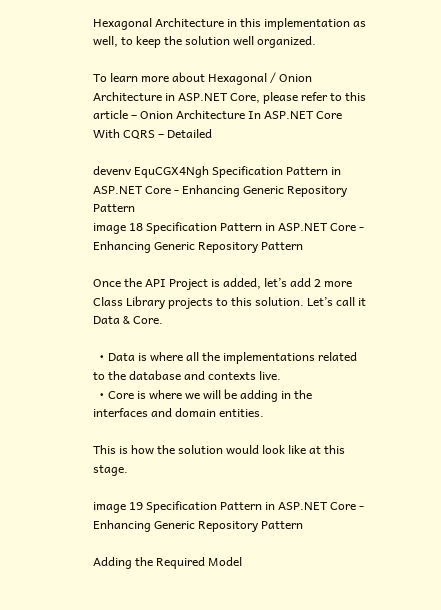Hexagonal Architecture in this implementation as well, to keep the solution well organized.

To learn more about Hexagonal / Onion Architecture in ASP.NET Core, please refer to this article – Onion Architecture In ASP.NET Core With CQRS – Detailed

devenv EquCGX4Ngh Specification Pattern in ASP.NET Core - Enhancing Generic Repository Pattern
image 18 Specification Pattern in ASP.NET Core - Enhancing Generic Repository Pattern

Once the API Project is added, let’s add 2 more Class Library projects to this solution. Let’s call it Data & Core.

  • Data is where all the implementations related to the database and contexts live.
  • Core is where we will be adding in the interfaces and domain entities.

This is how the solution would look like at this stage.

image 19 Specification Pattern in ASP.NET Core - Enhancing Generic Repository Pattern

Adding the Required Model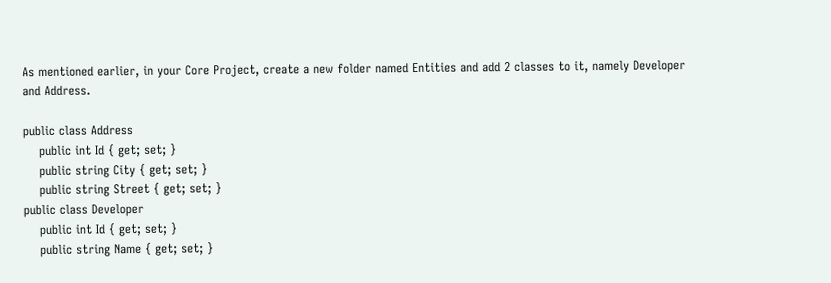As mentioned earlier, in your Core Project, create a new folder named Entities and add 2 classes to it, namely Developer and Address.

public class Address
    public int Id { get; set; }
    public string City { get; set; }
    public string Street { get; set; }
public class Developer
    public int Id { get; set; }
    public string Name { get; set; }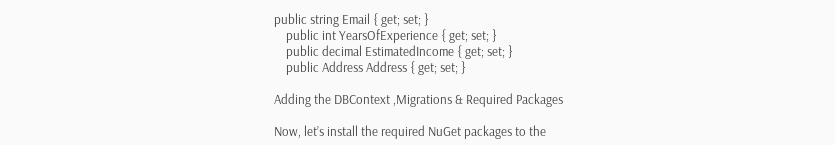public string Email { get; set; }
    public int YearsOfExperience { get; set; }
    public decimal EstimatedIncome { get; set; }
    public Address Address { get; set; }

Adding the DBContext ,Migrations & Required Packages

Now, let’s install the required NuGet packages to the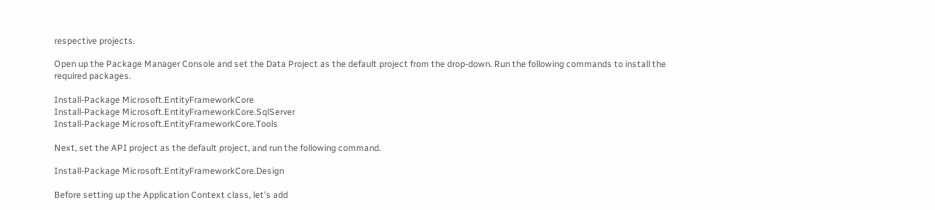respective projects.

Open up the Package Manager Console and set the Data Project as the default project from the drop-down. Run the following commands to install the required packages.

Install-Package Microsoft.EntityFrameworkCore
Install-Package Microsoft.EntityFrameworkCore.SqlServer
Install-Package Microsoft.EntityFrameworkCore.Tools

Next, set the API project as the default project, and run the following command.

Install-Package Microsoft.EntityFrameworkCore.Design

Before setting up the Application Context class, let’s add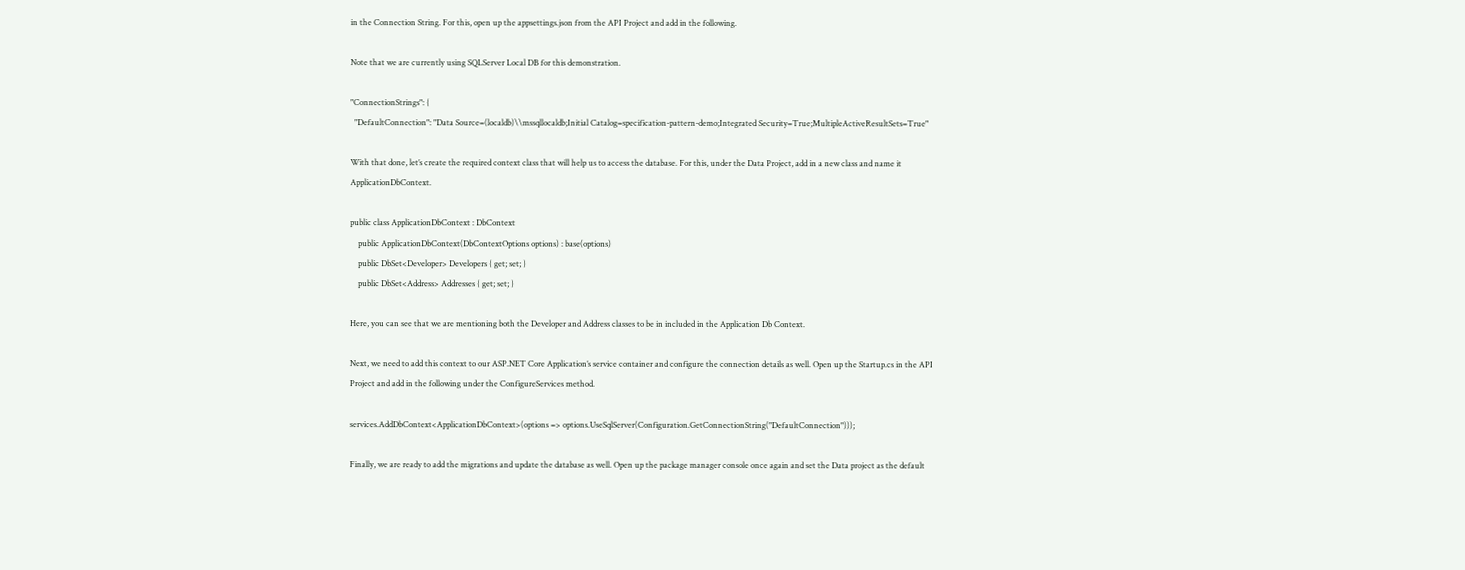in the Connection String. For this, open up the appsettings.json from the API Project and add in the following.

Note that we are currently using SQLServer Local DB for this demonstration.

"ConnectionStrings": {
  "DefaultConnection": "Data Source=(localdb)\\mssqllocaldb;Initial Catalog=specification-pattern-demo;Integrated Security=True;MultipleActiveResultSets=True"

With that done, let’s create the required context class that will help us to access the database. For this, under the Data Project, add in a new class and name it ApplicationDbContext.

public class ApplicationDbContext : DbContext
    public ApplicationDbContext(DbContextOptions options) : base(options)
    public DbSet<Developer> Developers { get; set; }
    public DbSet<Address> Addresses { get; set; }

Here, you can see that we are mentioning both the Developer and Address classes to be in included in the Application Db Context.

Next, we need to add this context to our ASP.NET Core Application’s service container and configure the connection details as well. Open up the Startup.cs in the API Project and add in the following under the ConfigureServices method.

services.AddDbContext<ApplicationDbContext>(options => options.UseSqlServer(Configuration.GetConnectionString("DefaultConnection")));

Finally, we are ready to add the migrations and update the database as well. Open up the package manager console once again and set the Data project as the default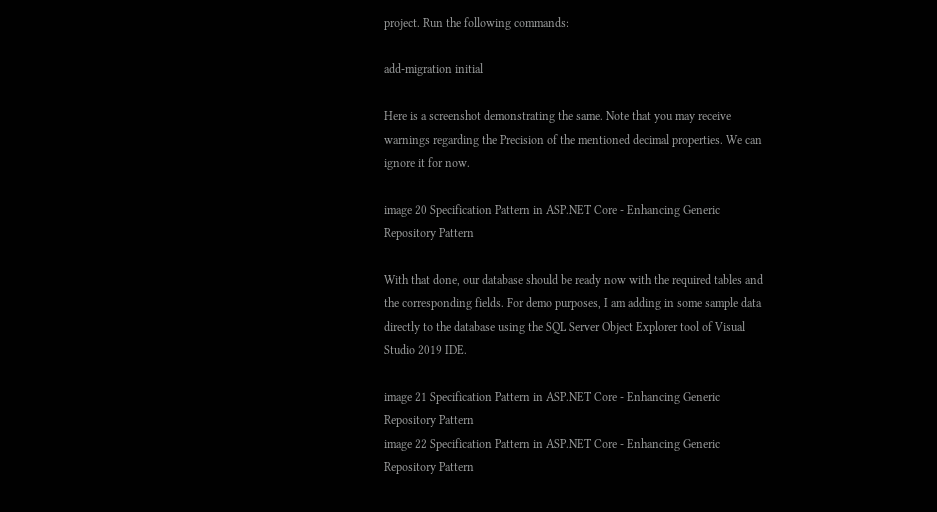project. Run the following commands:

add-migration initial

Here is a screenshot demonstrating the same. Note that you may receive warnings regarding the Precision of the mentioned decimal properties. We can ignore it for now.

image 20 Specification Pattern in ASP.NET Core - Enhancing Generic Repository Pattern

With that done, our database should be ready now with the required tables and the corresponding fields. For demo purposes, I am adding in some sample data directly to the database using the SQL Server Object Explorer tool of Visual Studio 2019 IDE.

image 21 Specification Pattern in ASP.NET Core - Enhancing Generic Repository Pattern
image 22 Specification Pattern in ASP.NET Core - Enhancing Generic Repository Pattern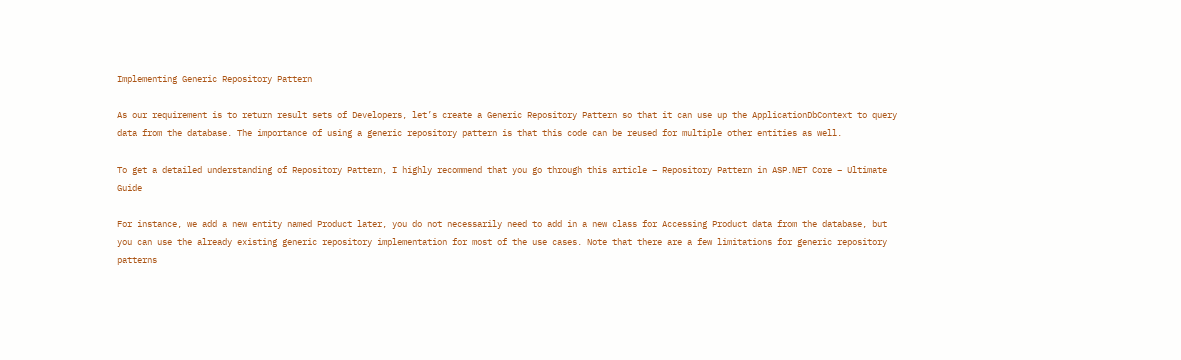Implementing Generic Repository Pattern

As our requirement is to return result sets of Developers, let’s create a Generic Repository Pattern so that it can use up the ApplicationDbContext to query data from the database. The importance of using a generic repository pattern is that this code can be reused for multiple other entities as well.

To get a detailed understanding of Repository Pattern, I highly recommend that you go through this article – Repository Pattern in ASP.NET Core – Ultimate Guide

For instance, we add a new entity named Product later, you do not necessarily need to add in a new class for Accessing Product data from the database, but you can use the already existing generic repository implementation for most of the use cases. Note that there are a few limitations for generic repository patterns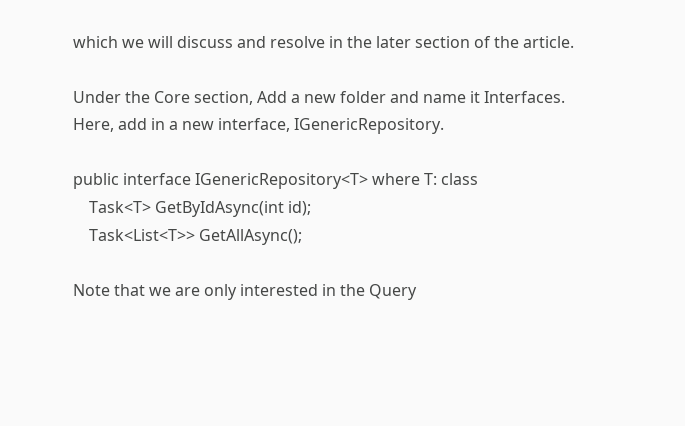which we will discuss and resolve in the later section of the article.

Under the Core section, Add a new folder and name it Interfaces. Here, add in a new interface, IGenericRepository.

public interface IGenericRepository<T> where T: class
    Task<T> GetByIdAsync(int id);
    Task<List<T>> GetAllAsync();

Note that we are only interested in the Query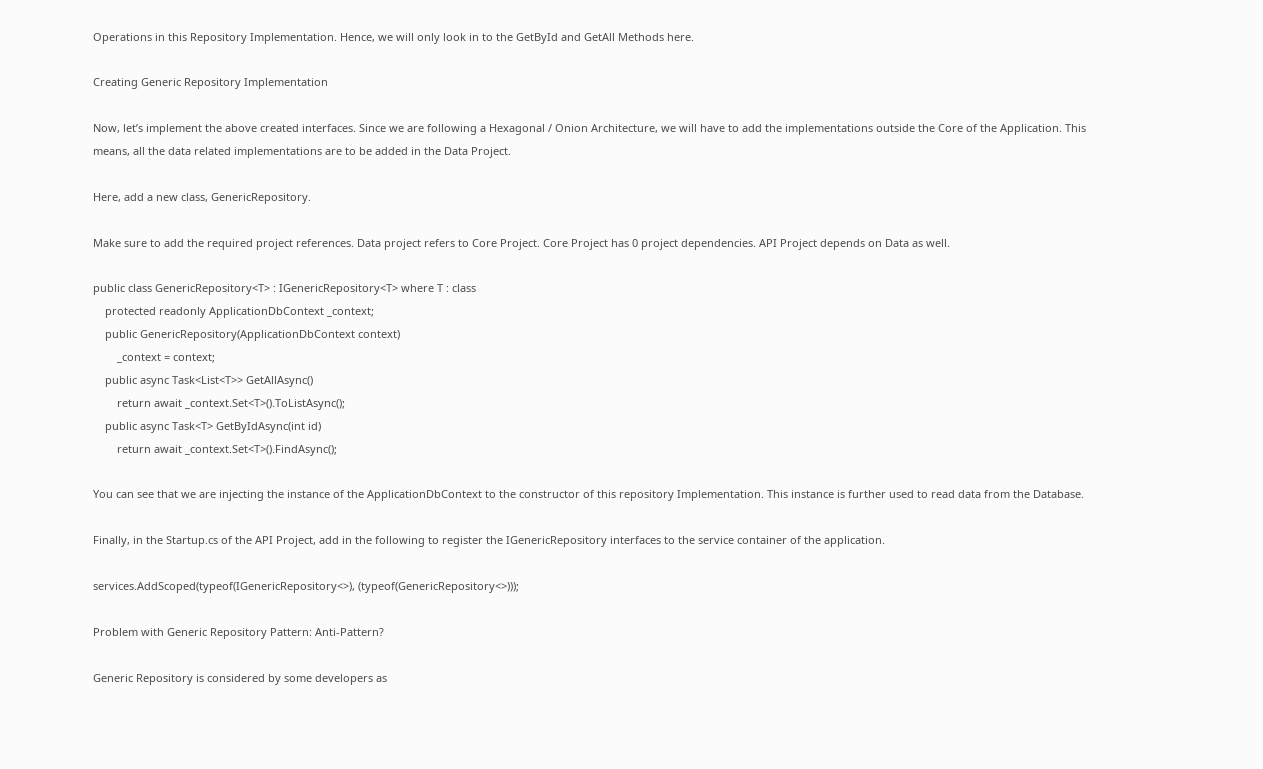Operations in this Repository Implementation. Hence, we will only look in to the GetById and GetAll Methods here.

Creating Generic Repository Implementation

Now, let’s implement the above created interfaces. Since we are following a Hexagonal / Onion Architecture, we will have to add the implementations outside the Core of the Application. This means, all the data related implementations are to be added in the Data Project.

Here, add a new class, GenericRepository.

Make sure to add the required project references. Data project refers to Core Project. Core Project has 0 project dependencies. API Project depends on Data as well.

public class GenericRepository<T> : IGenericRepository<T> where T : class
    protected readonly ApplicationDbContext _context;
    public GenericRepository(ApplicationDbContext context)
        _context = context;
    public async Task<List<T>> GetAllAsync()
        return await _context.Set<T>().ToListAsync();
    public async Task<T> GetByIdAsync(int id)
        return await _context.Set<T>().FindAsync();

You can see that we are injecting the instance of the ApplicationDbContext to the constructor of this repository Implementation. This instance is further used to read data from the Database.

Finally, in the Startup.cs of the API Project, add in the following to register the IGenericRepository interfaces to the service container of the application.

services.AddScoped(typeof(IGenericRepository<>), (typeof(GenericRepository<>)));

Problem with Generic Repository Pattern: Anti-Pattern?

Generic Repository is considered by some developers as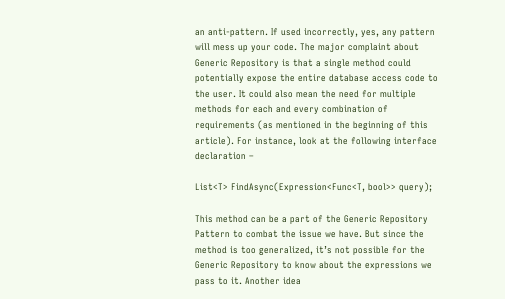an anti-pattern. If used incorrectly, yes, any pattern will mess up your code. The major complaint about Generic Repository is that a single method could potentially expose the entire database access code to the user. It could also mean the need for multiple methods for each and every combination of requirements (as mentioned in the beginning of this article). For instance, look at the following interface declaration –

List<T> FindAsync(Expression<Func<T, bool>> query);

This method can be a part of the Generic Repository Pattern to combat the issue we have. But since the method is too generalized, it’s not possible for the Generic Repository to know about the expressions we pass to it. Another idea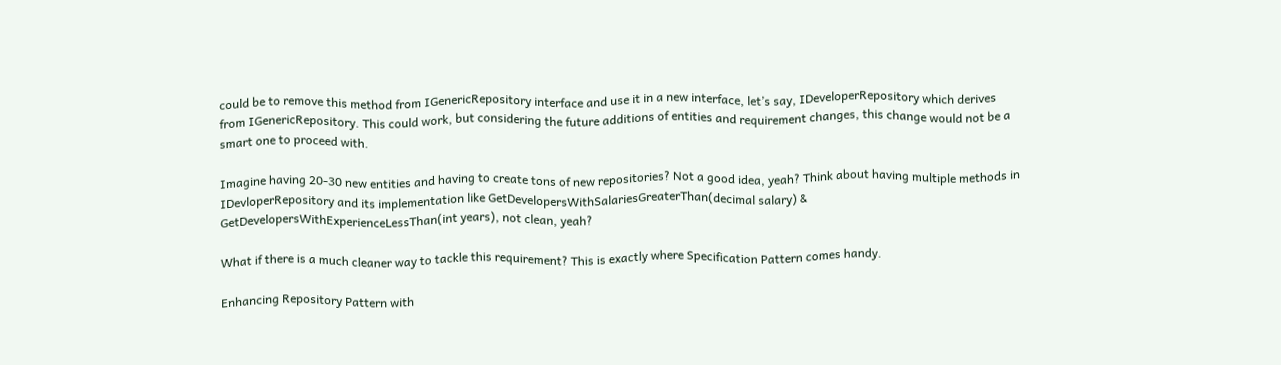could be to remove this method from IGenericRepository interface and use it in a new interface, let’s say, IDeveloperRepository which derives from IGenericRepository. This could work, but considering the future additions of entities and requirement changes, this change would not be a smart one to proceed with.

Imagine having 20-30 new entities and having to create tons of new repositories? Not a good idea, yeah? Think about having multiple methods in IDevloperRepository and its implementation like GetDevelopersWithSalariesGreaterThan(decimal salary) & GetDevelopersWithExperienceLessThan(int years), not clean, yeah?

What if there is a much cleaner way to tackle this requirement? This is exactly where Specification Pattern comes handy.

Enhancing Repository Pattern with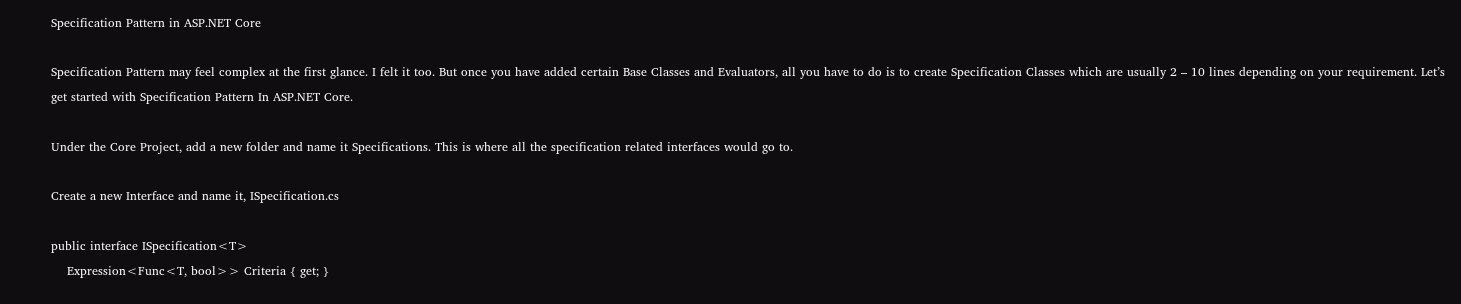Specification Pattern in ASP.NET Core

Specification Pattern may feel complex at the first glance. I felt it too. But once you have added certain Base Classes and Evaluators, all you have to do is to create Specification Classes which are usually 2 – 10 lines depending on your requirement. Let’s get started with Specification Pattern In ASP.NET Core.

Under the Core Project, add a new folder and name it Specifications. This is where all the specification related interfaces would go to.

Create a new Interface and name it, ISpecification.cs

public interface ISpecification<T>
    Expression<Func<T, bool>> Criteria { get; }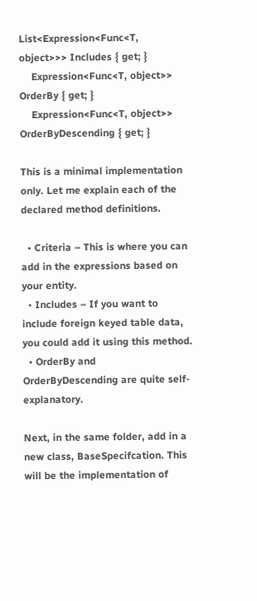List<Expression<Func<T, object>>> Includes { get; }
    Expression<Func<T, object>> OrderBy { get; }
    Expression<Func<T, object>> OrderByDescending { get; }

This is a minimal implementation only. Let me explain each of the declared method definitions.

  • Criteria – This is where you can add in the expressions based on your entity.
  • Includes – If you want to include foreign keyed table data, you could add it using this method.
  • OrderBy and OrderByDescending are quite self-explanatory.

Next, in the same folder, add in a new class, BaseSpecifcation. This will be the implementation of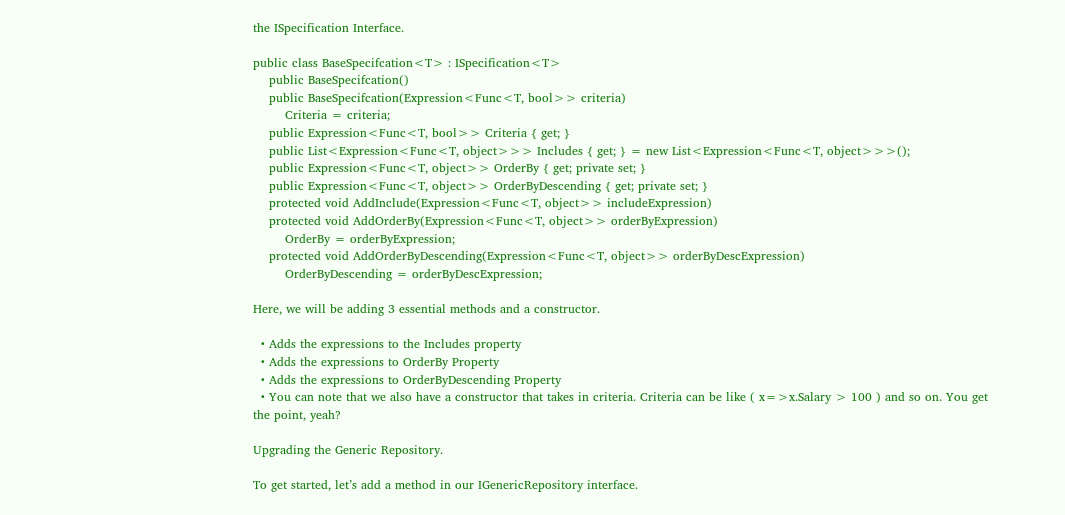the ISpecification Interface.

public class BaseSpecifcation<T> : ISpecification<T>
    public BaseSpecifcation()
    public BaseSpecifcation(Expression<Func<T, bool>> criteria)
        Criteria = criteria;
    public Expression<Func<T, bool>> Criteria { get; }
    public List<Expression<Func<T, object>>> Includes { get; } = new List<Expression<Func<T, object>>>();
    public Expression<Func<T, object>> OrderBy { get; private set; }
    public Expression<Func<T, object>> OrderByDescending { get; private set; }
    protected void AddInclude(Expression<Func<T, object>> includeExpression)
    protected void AddOrderBy(Expression<Func<T, object>> orderByExpression)
        OrderBy = orderByExpression;
    protected void AddOrderByDescending(Expression<Func<T, object>> orderByDescExpression)
        OrderByDescending = orderByDescExpression;

Here, we will be adding 3 essential methods and a constructor.

  • Adds the expressions to the Includes property
  • Adds the expressions to OrderBy Property
  • Adds the expressions to OrderByDescending Property
  • You can note that we also have a constructor that takes in criteria. Criteria can be like ( x=>x.Salary > 100 ) and so on. You get the point, yeah?

Upgrading the Generic Repository.

To get started, let’s add a method in our IGenericRepository interface.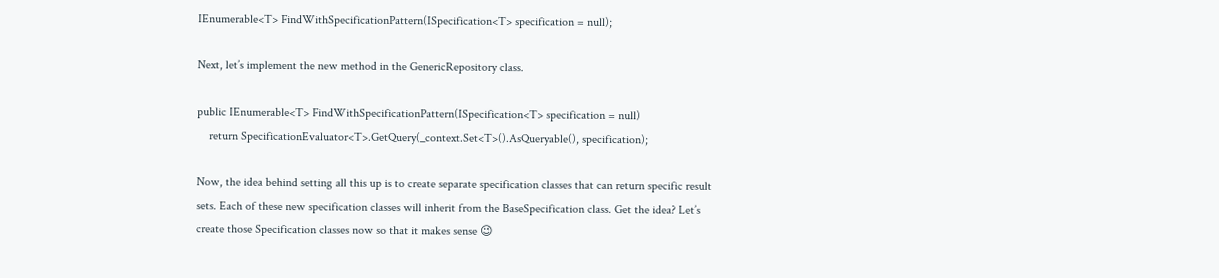IEnumerable<T> FindWithSpecificationPattern(ISpecification<T> specification = null);

Next, let’s implement the new method in the GenericRepository class.

public IEnumerable<T> FindWithSpecificationPattern(ISpecification<T> specification = null)
    return SpecificationEvaluator<T>.GetQuery(_context.Set<T>().AsQueryable(), specification);

Now, the idea behind setting all this up is to create separate specification classes that can return specific result sets. Each of these new specification classes will inherit from the BaseSpecification class. Get the idea? Let’s create those Specification classes now so that it makes sense 😉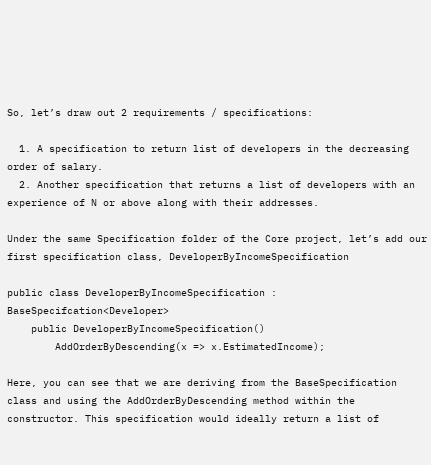So, let’s draw out 2 requirements / specifications:

  1. A specification to return list of developers in the decreasing order of salary.
  2. Another specification that returns a list of developers with an experience of N or above along with their addresses.

Under the same Specification folder of the Core project, let’s add our first specification class, DeveloperByIncomeSpecification

public class DeveloperByIncomeSpecification : BaseSpecifcation<Developer>
    public DeveloperByIncomeSpecification()
        AddOrderByDescending(x => x.EstimatedIncome);

Here, you can see that we are deriving from the BaseSpecification class and using the AddOrderByDescending method within the constructor. This specification would ideally return a list of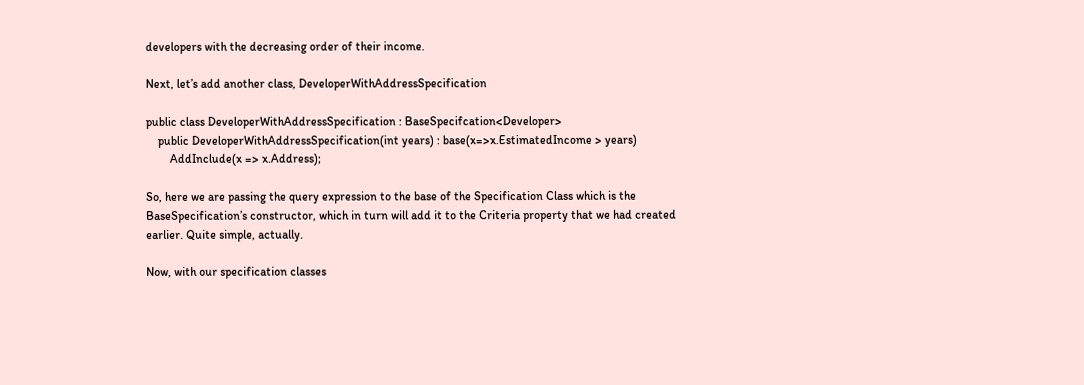developers with the decreasing order of their income.

Next, let’s add another class, DeveloperWithAddressSpecification

public class DeveloperWithAddressSpecification : BaseSpecifcation<Developer>
    public DeveloperWithAddressSpecification(int years) : base(x=>x.EstimatedIncome > years)
        AddInclude(x => x.Address);

So, here we are passing the query expression to the base of the Specification Class which is the BaseSpecification’s constructor, which in turn will add it to the Criteria property that we had created earlier. Quite simple, actually.

Now, with our specification classes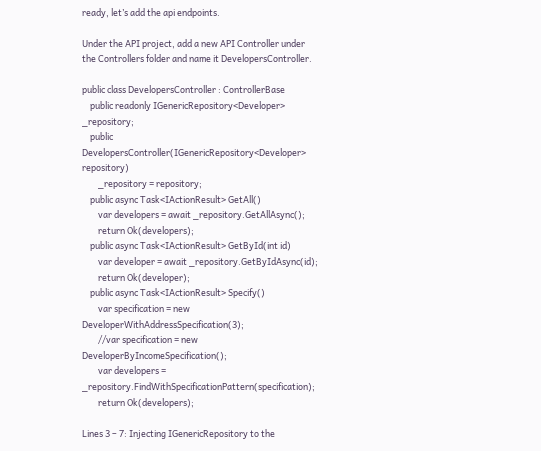ready, let’s add the api endpoints.

Under the API project, add a new API Controller under the Controllers folder and name it DevelopersController.

public class DevelopersController : ControllerBase
    public readonly IGenericRepository<Developer> _repository;
    public DevelopersController(IGenericRepository<Developer> repository)
        _repository = repository;
    public async Task<IActionResult> GetAll()
        var developers = await _repository.GetAllAsync();
        return Ok(developers);
    public async Task<IActionResult> GetById(int id)
        var developer = await _repository.GetByIdAsync(id);
        return Ok(developer);
    public async Task<IActionResult> Specify()
        var specification = new DeveloperWithAddressSpecification(3);
        //var specification = new DeveloperByIncomeSpecification();
        var developers = _repository.FindWithSpecificationPattern(specification);
        return Ok(developers);

Lines 3 – 7: Injecting IGenericRepository to the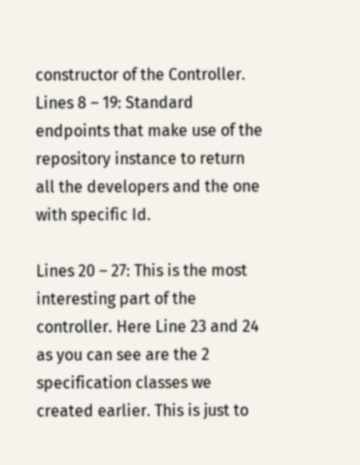constructor of the Controller.
Lines 8 – 19: Standard endpoints that make use of the repository instance to return all the developers and the one with specific Id.

Lines 20 – 27: This is the most interesting part of the controller. Here Line 23 and 24 as you can see are the 2 specification classes we created earlier. This is just to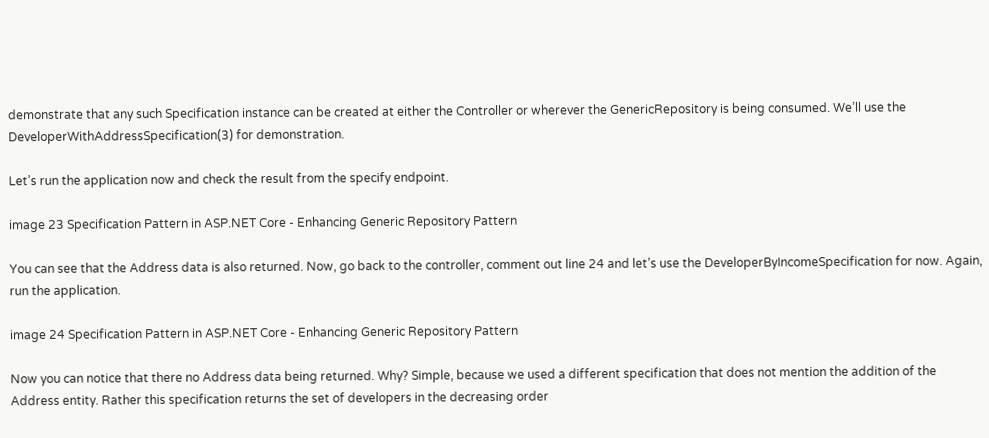demonstrate that any such Specification instance can be created at either the Controller or wherever the GenericRepository is being consumed. We’ll use the DeveloperWithAddressSpecification(3) for demonstration.

Let’s run the application now and check the result from the specify endpoint.

image 23 Specification Pattern in ASP.NET Core - Enhancing Generic Repository Pattern

You can see that the Address data is also returned. Now, go back to the controller, comment out line 24 and let’s use the DeveloperByIncomeSpecification for now. Again, run the application.

image 24 Specification Pattern in ASP.NET Core - Enhancing Generic Repository Pattern

Now you can notice that there no Address data being returned. Why? Simple, because we used a different specification that does not mention the addition of the Address entity. Rather this specification returns the set of developers in the decreasing order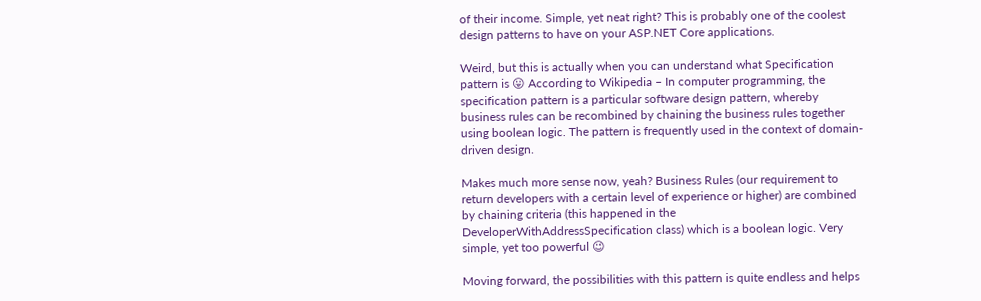of their income. Simple, yet neat right? This is probably one of the coolest design patterns to have on your ASP.NET Core applications.

Weird, but this is actually when you can understand what Specification pattern is 😛 According to Wikipedia – In computer programming, the specification pattern is a particular software design pattern, whereby business rules can be recombined by chaining the business rules together using boolean logic. The pattern is frequently used in the context of domain-driven design.

Makes much more sense now, yeah? Business Rules (our requirement to return developers with a certain level of experience or higher) are combined by chaining criteria (this happened in the DeveloperWithAddressSpecification class) which is a boolean logic. Very simple, yet too powerful 😉

Moving forward, the possibilities with this pattern is quite endless and helps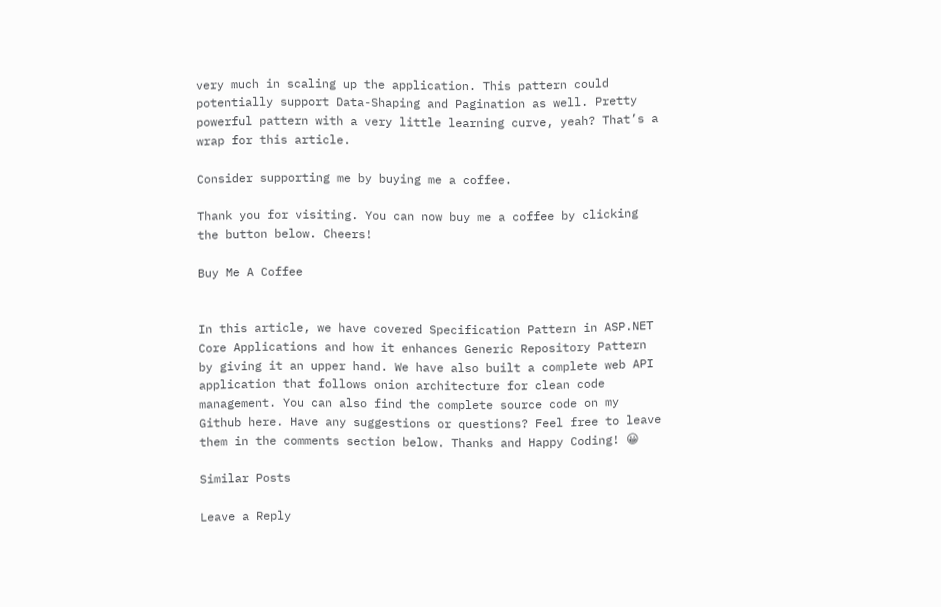very much in scaling up the application. This pattern could potentially support Data-Shaping and Pagination as well. Pretty powerful pattern with a very little learning curve, yeah? That’s a wrap for this article.

Consider supporting me by buying me a coffee.

Thank you for visiting. You can now buy me a coffee by clicking the button below. Cheers!

Buy Me A Coffee


In this article, we have covered Specification Pattern in ASP.NET Core Applications and how it enhances Generic Repository Pattern by giving it an upper hand. We have also built a complete web API application that follows onion architecture for clean code management. You can also find the complete source code on my Github here. Have any suggestions or questions? Feel free to leave them in the comments section below. Thanks and Happy Coding! 😀

Similar Posts

Leave a Reply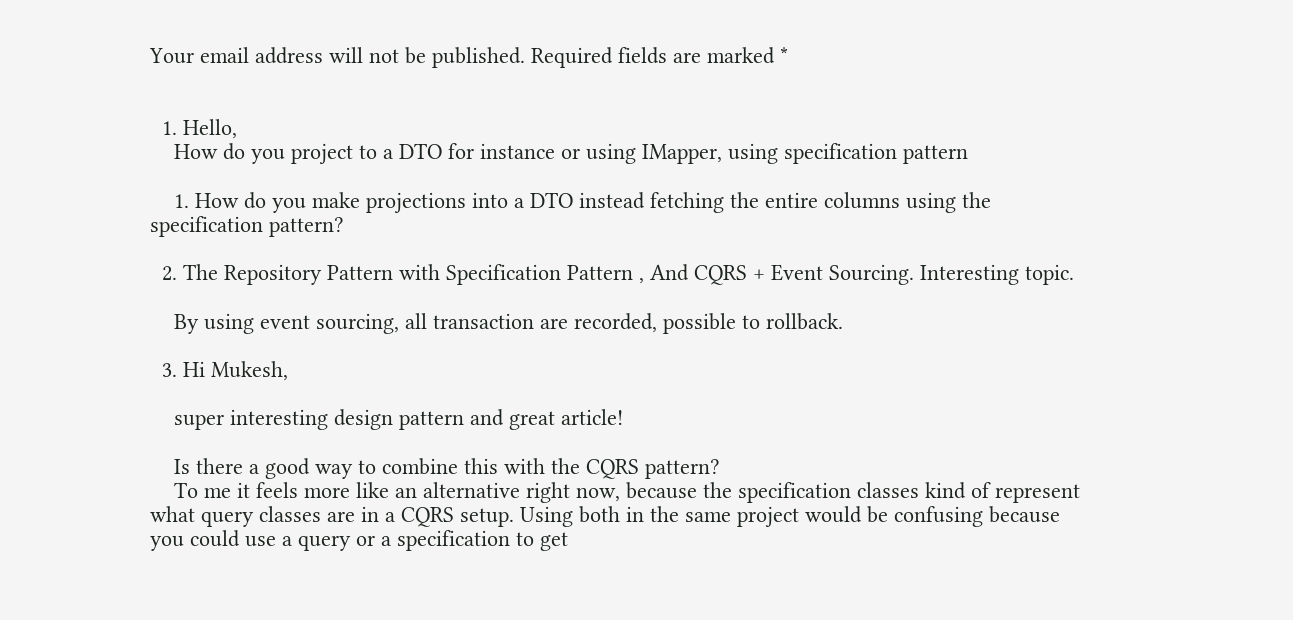Your email address will not be published. Required fields are marked *


  1. Hello,
    How do you project to a DTO for instance or using IMapper, using specification pattern

    1. How do you make projections into a DTO instead fetching the entire columns using the specification pattern?

  2. The Repository Pattern with Specification Pattern , And CQRS + Event Sourcing. Interesting topic.

    By using event sourcing, all transaction are recorded, possible to rollback.

  3. Hi Mukesh,

    super interesting design pattern and great article!

    Is there a good way to combine this with the CQRS pattern?
    To me it feels more like an alternative right now, because the specification classes kind of represent what query classes are in a CQRS setup. Using both in the same project would be confusing because you could use a query or a specification to get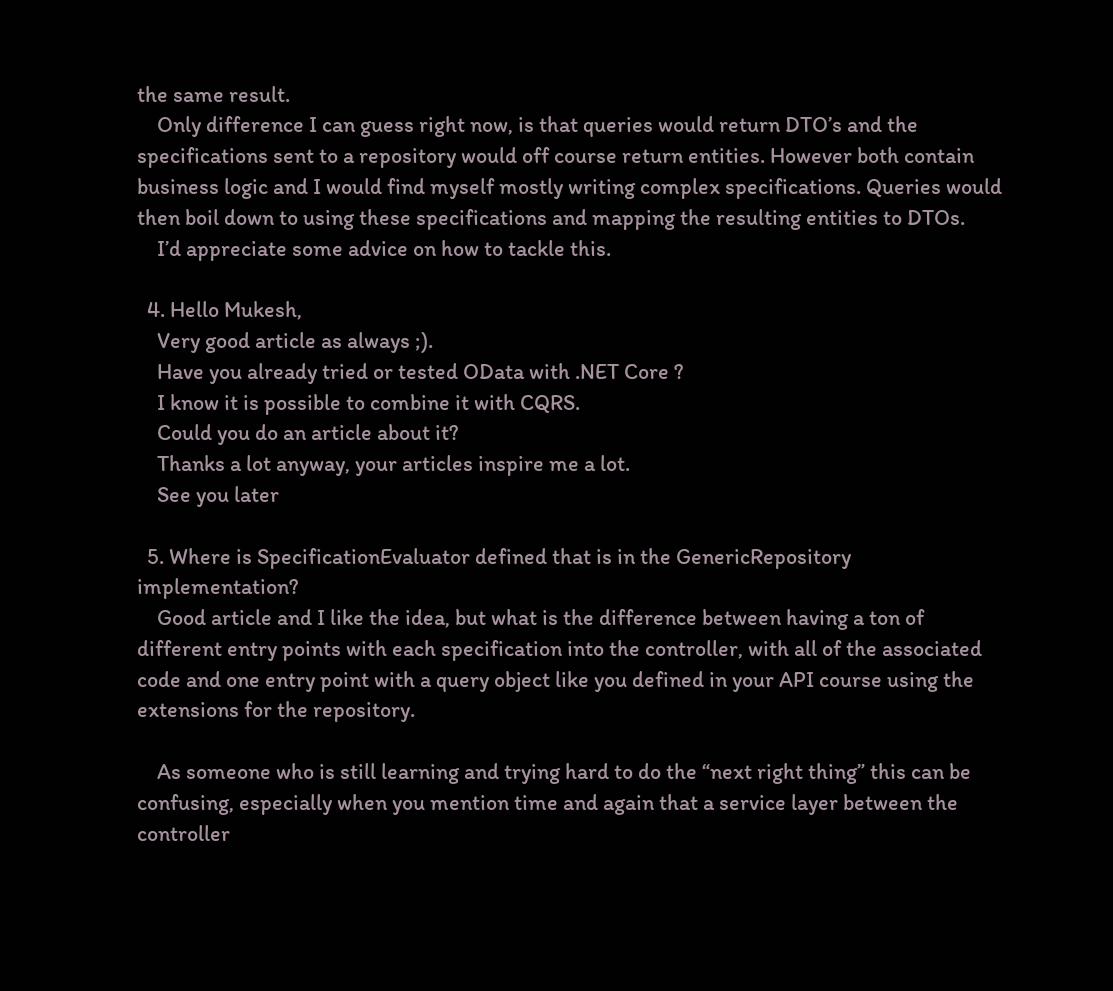the same result.
    Only difference I can guess right now, is that queries would return DTO’s and the specifications sent to a repository would off course return entities. However both contain business logic and I would find myself mostly writing complex specifications. Queries would then boil down to using these specifications and mapping the resulting entities to DTOs.
    I’d appreciate some advice on how to tackle this.

  4. Hello Mukesh,
    Very good article as always ;).
    Have you already tried or tested OData with .NET Core ?
    I know it is possible to combine it with CQRS.
    Could you do an article about it?
    Thanks a lot anyway, your articles inspire me a lot.
    See you later

  5. Where is SpecificationEvaluator defined that is in the GenericRepository implementation?
    Good article and I like the idea, but what is the difference between having a ton of different entry points with each specification into the controller, with all of the associated code and one entry point with a query object like you defined in your API course using the extensions for the repository.

    As someone who is still learning and trying hard to do the “next right thing” this can be confusing, especially when you mention time and again that a service layer between the controller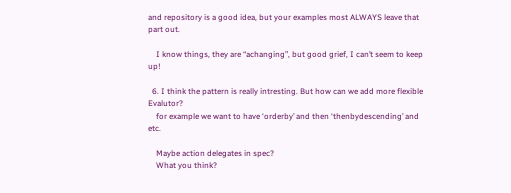and repository is a good idea, but your examples most ALWAYS leave that part out.

    I know things, they are “achanging”, but good grief, I can’t seem to keep up!

  6. I think the pattern is really intresting. But how can we add more flexible Evalutor?
    for example we want to have ‘orderby’ and then ‘thenbydescending’ and etc.

    Maybe action delegates in spec?
    What you think?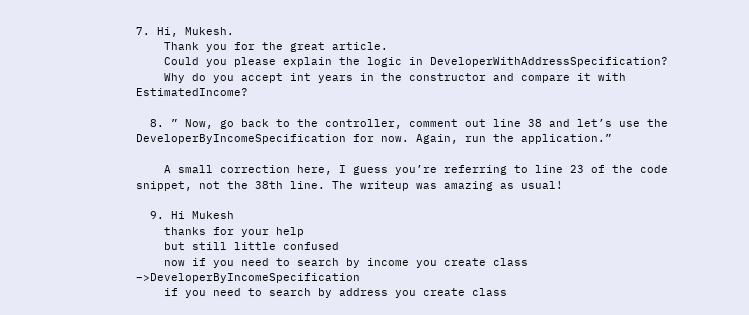7. Hi, Mukesh.
    Thank you for the great article.
    Could you please explain the logic in DeveloperWithAddressSpecification?
    Why do you accept int years in the constructor and compare it with EstimatedIncome?

  8. ” Now, go back to the controller, comment out line 38 and let’s use the DeveloperByIncomeSpecification for now. Again, run the application.”

    A small correction here, I guess you’re referring to line 23 of the code snippet, not the 38th line. The writeup was amazing as usual!

  9. Hi Mukesh
    thanks for your help
    but still little confused
    now if you need to search by income you create class –>DeveloperByIncomeSpecification
    if you need to search by address you create class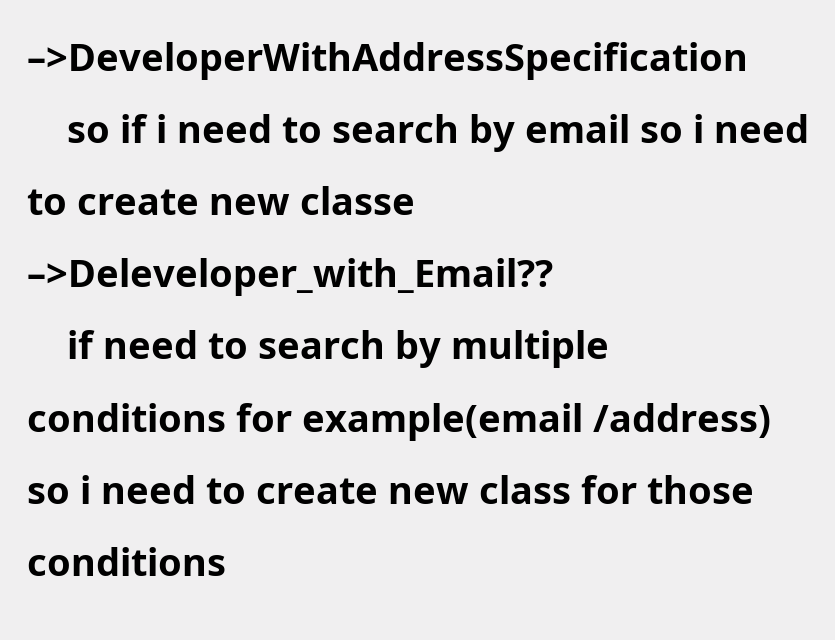–>DeveloperWithAddressSpecification
    so if i need to search by email so i need to create new classe –>Deleveloper_with_Email??
    if need to search by multiple conditions for example(email /address) so i need to create new class for those conditions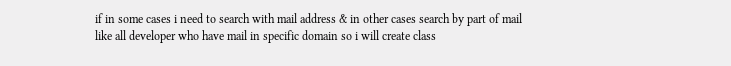if in some cases i need to search with mail address & in other cases search by part of mail like all developer who have mail in specific domain so i will create class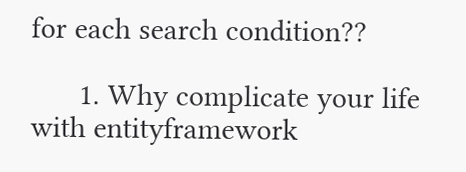for each search condition??

      1. Why complicate your life with entityframework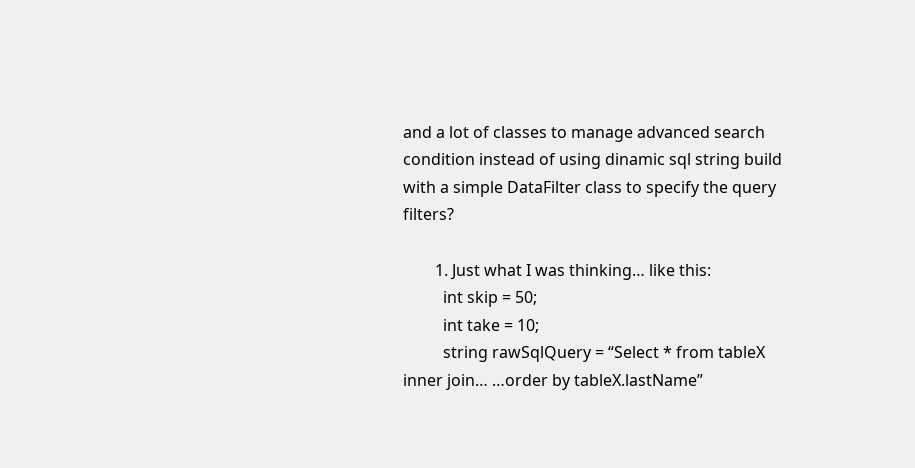and a lot of classes to manage advanced search condition instead of using dinamic sql string build with a simple DataFilter class to specify the query filters?

        1. Just what I was thinking… like this:
          int skip = 50;
          int take = 10;
          string rawSqlQuery = “Select * from tableX inner join… …order by tableX.lastName”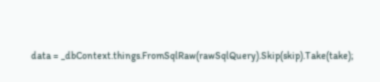data = _dbContext.things.FromSqlRaw(rawSqlQuery).Skip(skip).Take(take);